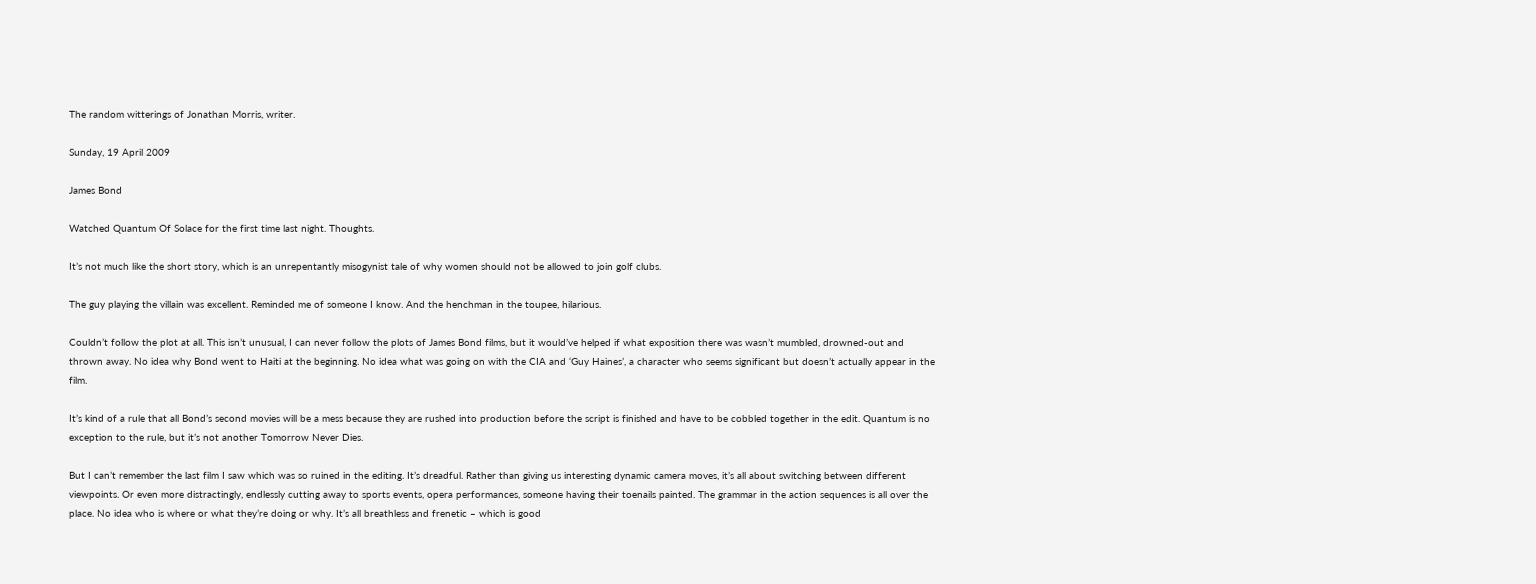The random witterings of Jonathan Morris, writer.

Sunday, 19 April 2009

James Bond

Watched Quantum Of Solace for the first time last night. Thoughts.

It’s not much like the short story, which is an unrepentantly misogynist tale of why women should not be allowed to join golf clubs.

The guy playing the villain was excellent. Reminded me of someone I know. And the henchman in the toupee, hilarious.

Couldn’t follow the plot at all. This isn’t unusual, I can never follow the plots of James Bond films, but it would’ve helped if what exposition there was wasn’t mumbled, drowned-out and thrown away. No idea why Bond went to Haiti at the beginning. No idea what was going on with the CIA and ‘Guy Haines’, a character who seems significant but doesn’t actually appear in the film.

It’s kind of a rule that all Bond’s second movies will be a mess because they are rushed into production before the script is finished and have to be cobbled together in the edit. Quantum is no exception to the rule, but it’s not another Tomorrow Never Dies.

But I can’t remember the last film I saw which was so ruined in the editing. It’s dreadful. Rather than giving us interesting dynamic camera moves, it’s all about switching between different viewpoints. Or even more distractingly, endlessly cutting away to sports events, opera performances, someone having their toenails painted. The grammar in the action sequences is all over the place. No idea who is where or what they’re doing or why. It’s all breathless and frenetic – which is good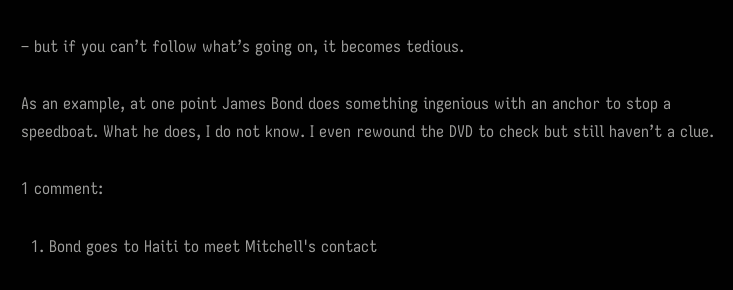– but if you can’t follow what’s going on, it becomes tedious.

As an example, at one point James Bond does something ingenious with an anchor to stop a speedboat. What he does, I do not know. I even rewound the DVD to check but still haven’t a clue.

1 comment:

  1. Bond goes to Haiti to meet Mitchell's contact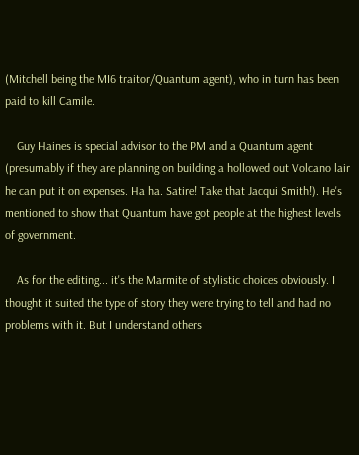(Mitchell being the MI6 traitor/Quantum agent), who in turn has been paid to kill Camile.

    Guy Haines is special advisor to the PM and a Quantum agent (presumably if they are planning on building a hollowed out Volcano lair he can put it on expenses. Ha ha. Satire! Take that Jacqui Smith!). He's mentioned to show that Quantum have got people at the highest levels of government.

    As for the editing... it's the Marmite of stylistic choices obviously. I thought it suited the type of story they were trying to tell and had no problems with it. But I understand others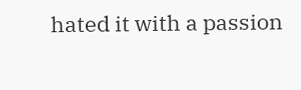hated it with a passion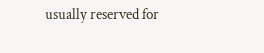usually reserved for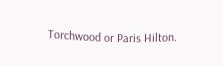Torchwood or Paris Hilton.